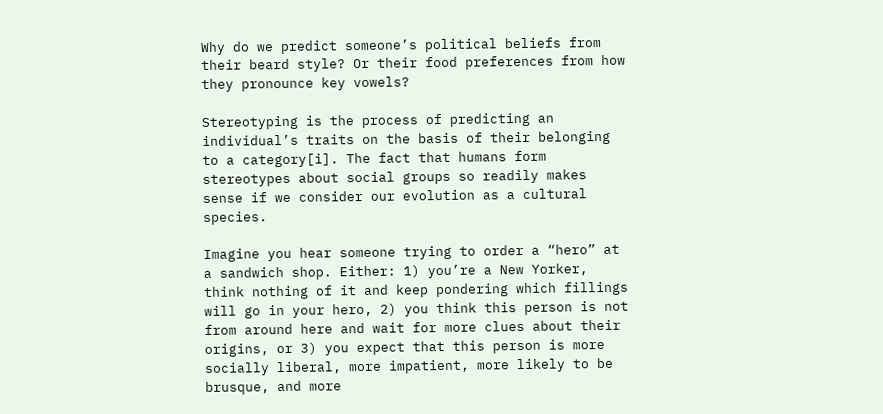Why do we predict someone’s political beliefs from their beard style? Or their food preferences from how they pronounce key vowels?

Stereotyping is the process of predicting an individual’s traits on the basis of their belonging to a category[i]. The fact that humans form stereotypes about social groups so readily makes sense if we consider our evolution as a cultural species.

Imagine you hear someone trying to order a “hero” at a sandwich shop. Either: 1) you’re a New Yorker, think nothing of it and keep pondering which fillings will go in your hero, 2) you think this person is not from around here and wait for more clues about their origins, or 3) you expect that this person is more socially liberal, more impatient, more likely to be brusque, and more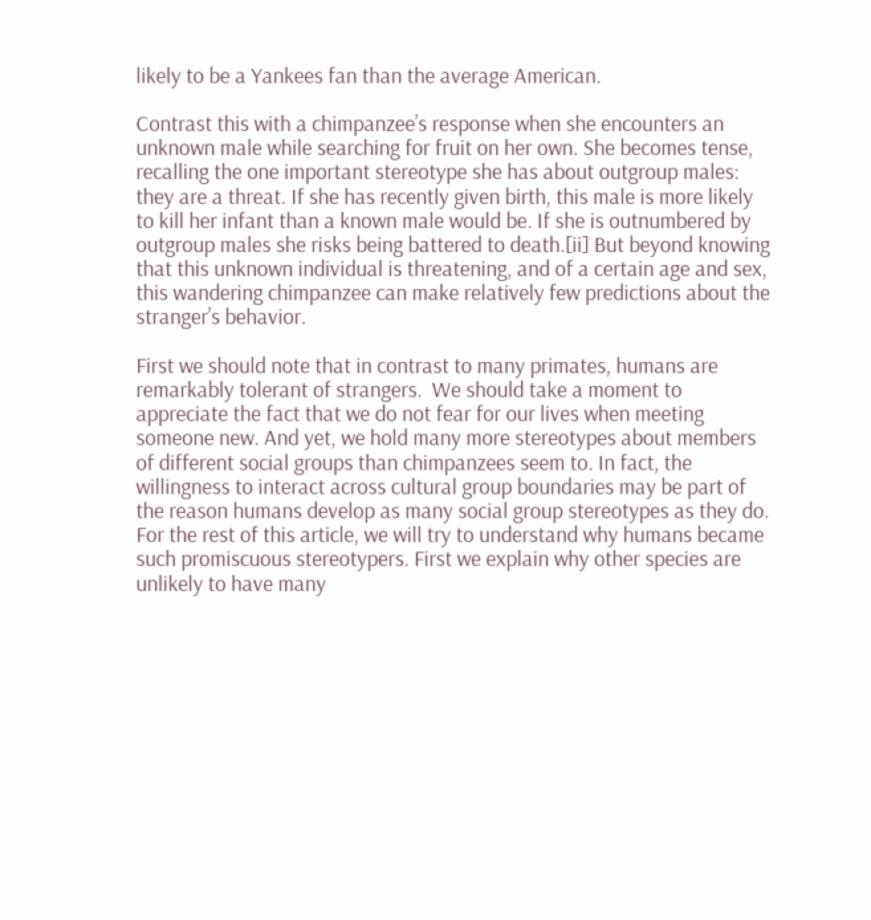likely to be a Yankees fan than the average American.

Contrast this with a chimpanzee’s response when she encounters an unknown male while searching for fruit on her own. She becomes tense, recalling the one important stereotype she has about outgroup males: they are a threat. If she has recently given birth, this male is more likely to kill her infant than a known male would be. If she is outnumbered by outgroup males she risks being battered to death.[ii] But beyond knowing that this unknown individual is threatening, and of a certain age and sex, this wandering chimpanzee can make relatively few predictions about the stranger’s behavior.

First we should note that in contrast to many primates, humans are remarkably tolerant of strangers.  We should take a moment to appreciate the fact that we do not fear for our lives when meeting someone new. And yet, we hold many more stereotypes about members of different social groups than chimpanzees seem to. In fact, the willingness to interact across cultural group boundaries may be part of the reason humans develop as many social group stereotypes as they do. For the rest of this article, we will try to understand why humans became such promiscuous stereotypers. First we explain why other species are unlikely to have many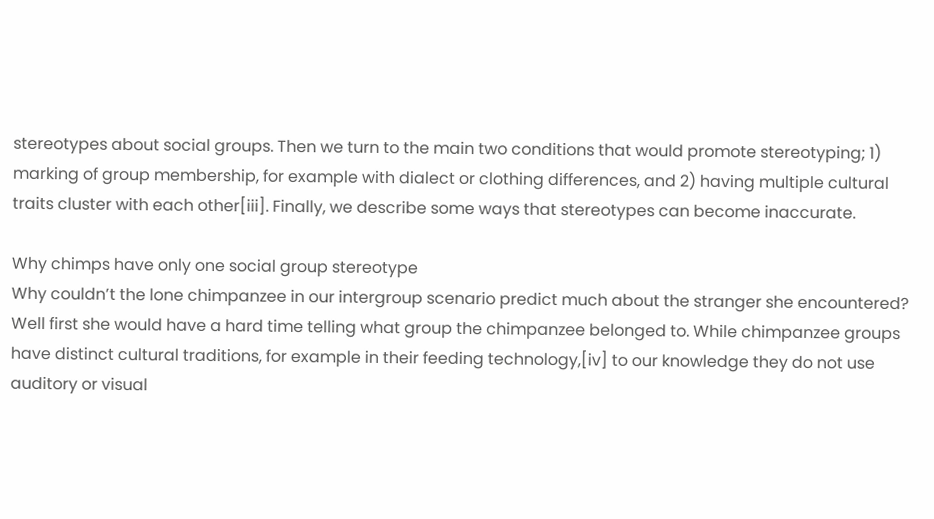stereotypes about social groups. Then we turn to the main two conditions that would promote stereotyping; 1) marking of group membership, for example with dialect or clothing differences, and 2) having multiple cultural traits cluster with each other[iii]. Finally, we describe some ways that stereotypes can become inaccurate.

Why chimps have only one social group stereotype
Why couldn’t the lone chimpanzee in our intergroup scenario predict much about the stranger she encountered? Well first she would have a hard time telling what group the chimpanzee belonged to. While chimpanzee groups have distinct cultural traditions, for example in their feeding technology,[iv] to our knowledge they do not use auditory or visual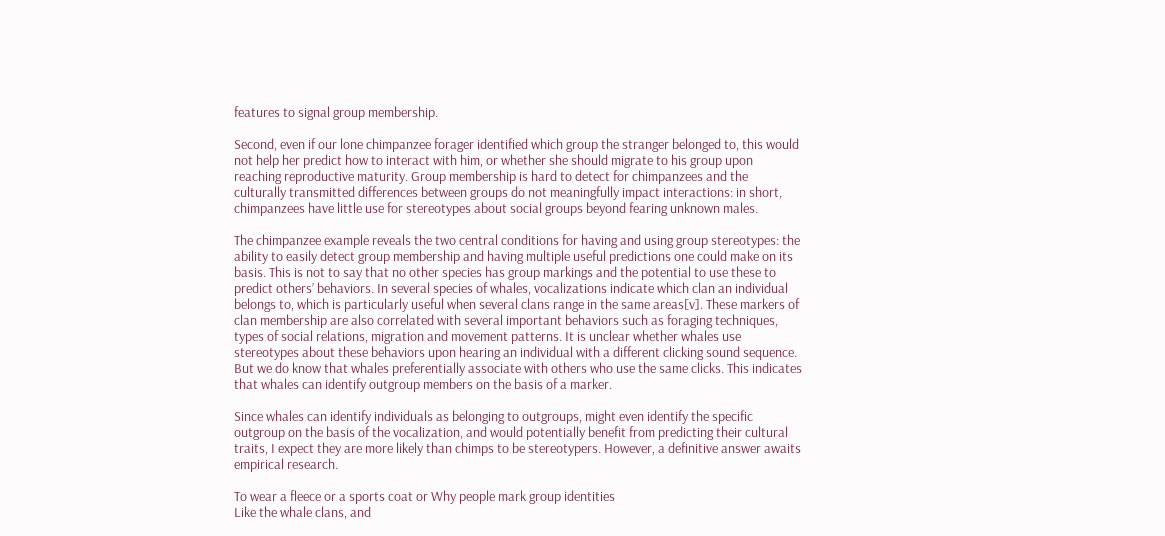features to signal group membership.

Second, even if our lone chimpanzee forager identified which group the stranger belonged to, this would not help her predict how to interact with him, or whether she should migrate to his group upon reaching reproductive maturity. Group membership is hard to detect for chimpanzees and the culturally transmitted differences between groups do not meaningfully impact interactions: in short, chimpanzees have little use for stereotypes about social groups beyond fearing unknown males.

The chimpanzee example reveals the two central conditions for having and using group stereotypes: the ability to easily detect group membership and having multiple useful predictions one could make on its basis. This is not to say that no other species has group markings and the potential to use these to predict others’ behaviors. In several species of whales, vocalizations indicate which clan an individual belongs to, which is particularly useful when several clans range in the same areas[v]. These markers of clan membership are also correlated with several important behaviors such as foraging techniques, types of social relations, migration and movement patterns. It is unclear whether whales use stereotypes about these behaviors upon hearing an individual with a different clicking sound sequence. But we do know that whales preferentially associate with others who use the same clicks. This indicates that whales can identify outgroup members on the basis of a marker.

Since whales can identify individuals as belonging to outgroups, might even identify the specific outgroup on the basis of the vocalization, and would potentially benefit from predicting their cultural traits, I expect they are more likely than chimps to be stereotypers. However, a definitive answer awaits empirical research.

To wear a fleece or a sports coat or Why people mark group identities
Like the whale clans, and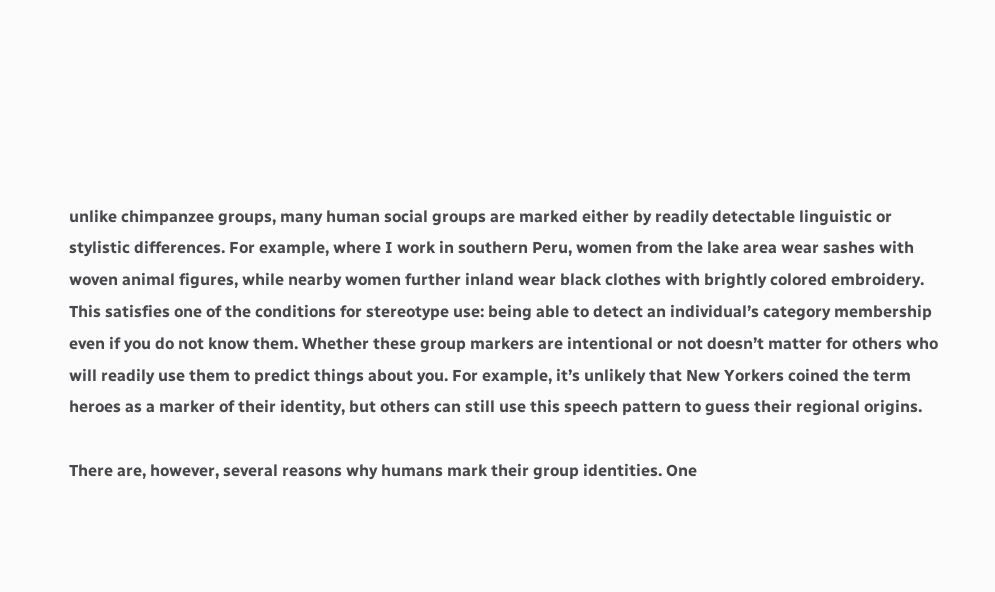unlike chimpanzee groups, many human social groups are marked either by readily detectable linguistic or stylistic differences. For example, where I work in southern Peru, women from the lake area wear sashes with woven animal figures, while nearby women further inland wear black clothes with brightly colored embroidery. This satisfies one of the conditions for stereotype use: being able to detect an individual’s category membership even if you do not know them. Whether these group markers are intentional or not doesn’t matter for others who will readily use them to predict things about you. For example, it’s unlikely that New Yorkers coined the term heroes as a marker of their identity, but others can still use this speech pattern to guess their regional origins.

There are, however, several reasons why humans mark their group identities. One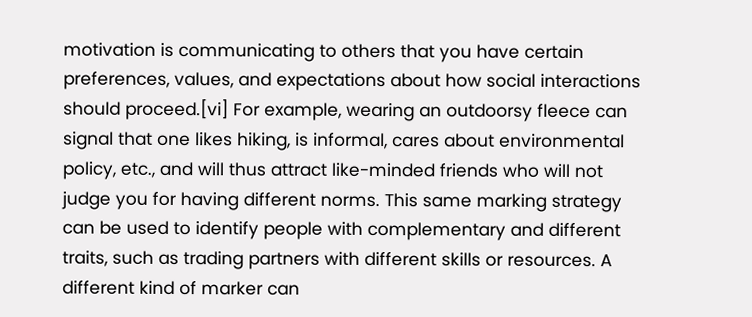motivation is communicating to others that you have certain preferences, values, and expectations about how social interactions should proceed.[vi] For example, wearing an outdoorsy fleece can signal that one likes hiking, is informal, cares about environmental policy, etc., and will thus attract like-minded friends who will not judge you for having different norms. This same marking strategy can be used to identify people with complementary and different traits, such as trading partners with different skills or resources. A different kind of marker can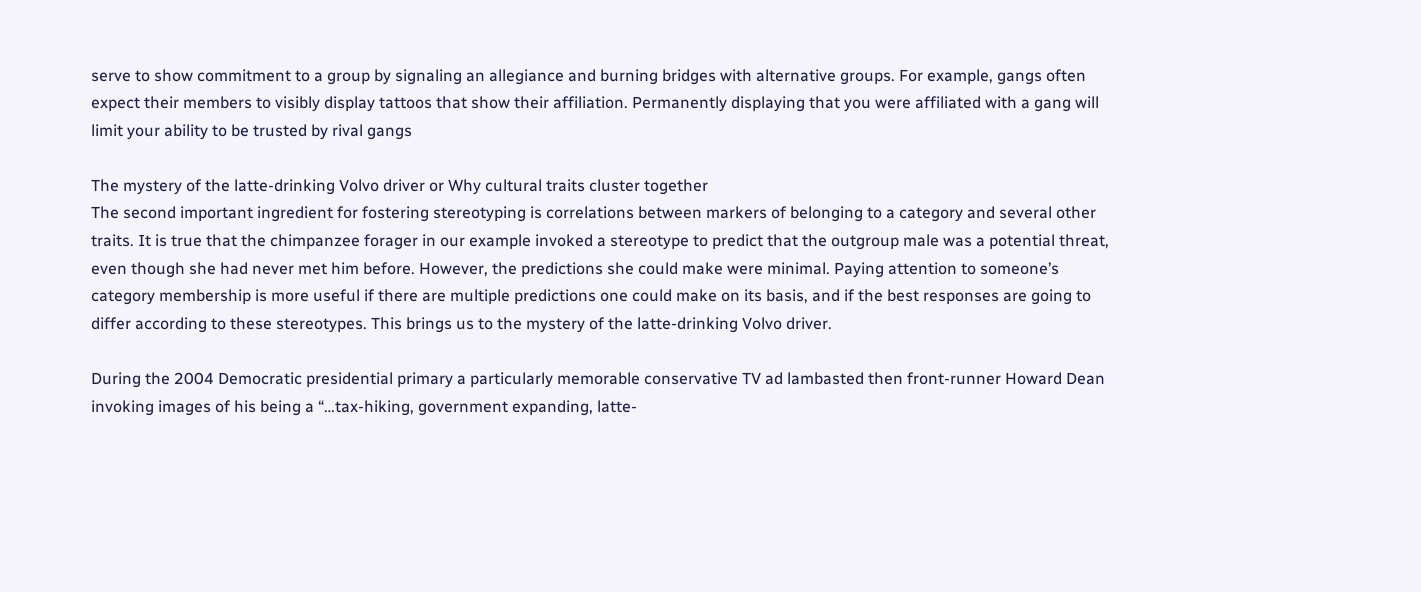serve to show commitment to a group by signaling an allegiance and burning bridges with alternative groups. For example, gangs often expect their members to visibly display tattoos that show their affiliation. Permanently displaying that you were affiliated with a gang will limit your ability to be trusted by rival gangs

The mystery of the latte-drinking Volvo driver or Why cultural traits cluster together
The second important ingredient for fostering stereotyping is correlations between markers of belonging to a category and several other traits. It is true that the chimpanzee forager in our example invoked a stereotype to predict that the outgroup male was a potential threat, even though she had never met him before. However, the predictions she could make were minimal. Paying attention to someone’s category membership is more useful if there are multiple predictions one could make on its basis, and if the best responses are going to differ according to these stereotypes. This brings us to the mystery of the latte-drinking Volvo driver.

During the 2004 Democratic presidential primary a particularly memorable conservative TV ad lambasted then front-runner Howard Dean invoking images of his being a “…tax-hiking, government expanding, latte-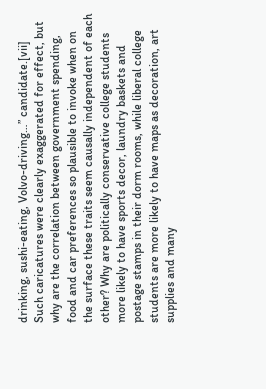drinking, sushi-eating, Volvo-driving…” candidate.[vii]  Such caricatures were clearly exaggerated for effect, but why are the correlation between government spending, food and car preferences so plausible to invoke when on the surface these traits seem causally independent of each other? Why are politically conservative college students more likely to have sports decor, laundry baskets and postage stamps in their dorm rooms, while liberal college students are more likely to have maps as decoration, art supplies and many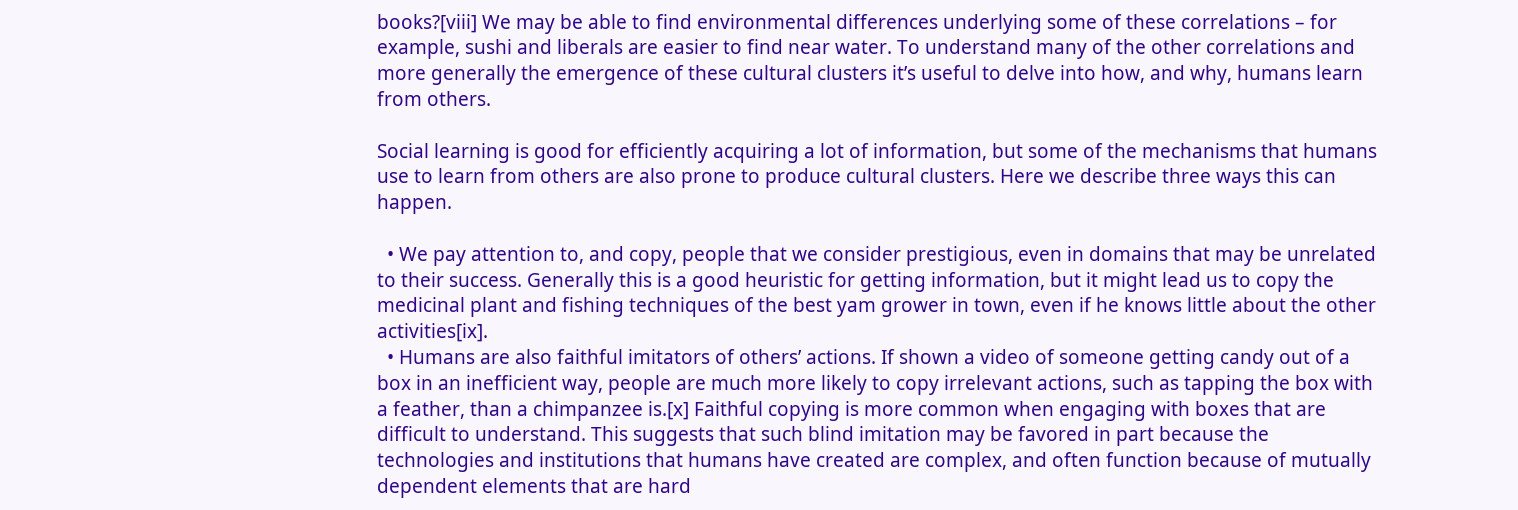books?[viii] We may be able to find environmental differences underlying some of these correlations – for example, sushi and liberals are easier to find near water. To understand many of the other correlations and more generally the emergence of these cultural clusters it’s useful to delve into how, and why, humans learn from others.

Social learning is good for efficiently acquiring a lot of information, but some of the mechanisms that humans use to learn from others are also prone to produce cultural clusters. Here we describe three ways this can happen.

  • We pay attention to, and copy, people that we consider prestigious, even in domains that may be unrelated to their success. Generally this is a good heuristic for getting information, but it might lead us to copy the medicinal plant and fishing techniques of the best yam grower in town, even if he knows little about the other activities[ix].
  • Humans are also faithful imitators of others’ actions. If shown a video of someone getting candy out of a box in an inefficient way, people are much more likely to copy irrelevant actions, such as tapping the box with a feather, than a chimpanzee is.[x] Faithful copying is more common when engaging with boxes that are difficult to understand. This suggests that such blind imitation may be favored in part because the technologies and institutions that humans have created are complex, and often function because of mutually dependent elements that are hard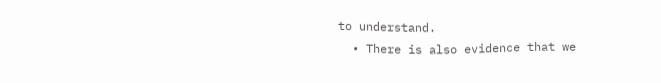to understand.
  • There is also evidence that we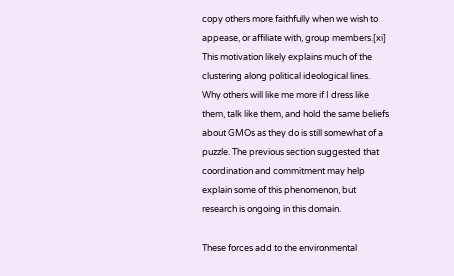copy others more faithfully when we wish to appease, or affiliate with, group members.[xi] This motivation likely explains much of the clustering along political ideological lines. Why others will like me more if I dress like them, talk like them, and hold the same beliefs about GMOs as they do is still somewhat of a puzzle. The previous section suggested that coordination and commitment may help explain some of this phenomenon, but research is ongoing in this domain.

These forces add to the environmental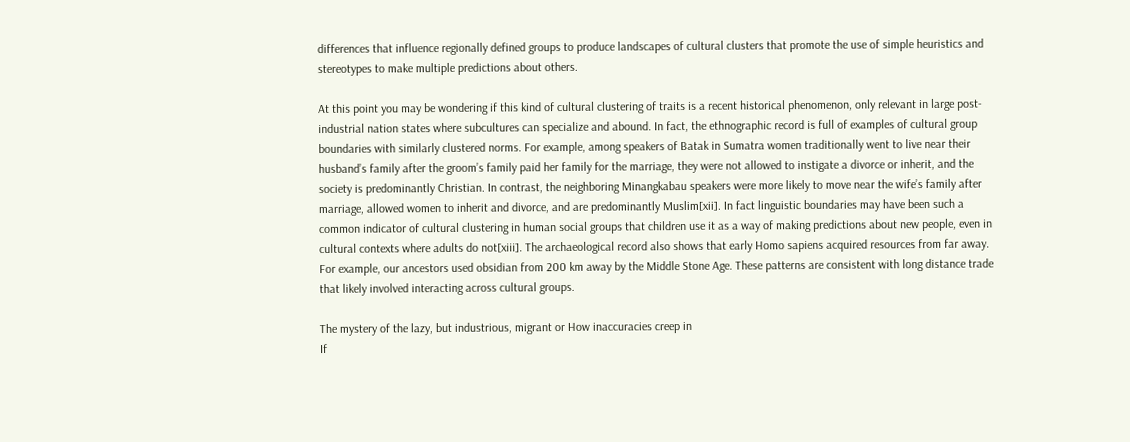differences that influence regionally defined groups to produce landscapes of cultural clusters that promote the use of simple heuristics and stereotypes to make multiple predictions about others.

At this point you may be wondering if this kind of cultural clustering of traits is a recent historical phenomenon, only relevant in large post-industrial nation states where subcultures can specialize and abound. In fact, the ethnographic record is full of examples of cultural group boundaries with similarly clustered norms. For example, among speakers of Batak in Sumatra women traditionally went to live near their husband’s family after the groom’s family paid her family for the marriage, they were not allowed to instigate a divorce or inherit, and the society is predominantly Christian. In contrast, the neighboring Minangkabau speakers were more likely to move near the wife’s family after marriage, allowed women to inherit and divorce, and are predominantly Muslim[xii]. In fact linguistic boundaries may have been such a common indicator of cultural clustering in human social groups that children use it as a way of making predictions about new people, even in cultural contexts where adults do not[xiii]. The archaeological record also shows that early Homo sapiens acquired resources from far away. For example, our ancestors used obsidian from 200 km away by the Middle Stone Age. These patterns are consistent with long distance trade that likely involved interacting across cultural groups.

The mystery of the lazy, but industrious, migrant or How inaccuracies creep in
If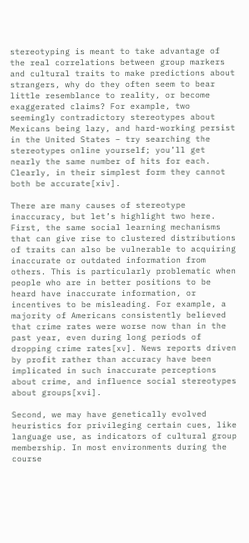stereotyping is meant to take advantage of the real correlations between group markers and cultural traits to make predictions about strangers, why do they often seem to bear little resemblance to reality, or become exaggerated claims? For example, two seemingly contradictory stereotypes about Mexicans being lazy, and hard-working persist in the United States – try searching the stereotypes online yourself; you’ll get nearly the same number of hits for each. Clearly, in their simplest form they cannot both be accurate[xiv].

There are many causes of stereotype inaccuracy, but let’s highlight two here. First, the same social learning mechanisms that can give rise to clustered distributions of traits can also be vulnerable to acquiring inaccurate or outdated information from others. This is particularly problematic when people who are in better positions to be heard have inaccurate information, or incentives to be misleading. For example, a majority of Americans consistently believed that crime rates were worse now than in the past year, even during long periods of dropping crime rates[xv]. News reports driven by profit rather than accuracy have been implicated in such inaccurate perceptions about crime, and influence social stereotypes about groups[xvi].

Second, we may have genetically evolved heuristics for privileging certain cues, like language use, as indicators of cultural group membership. In most environments during the course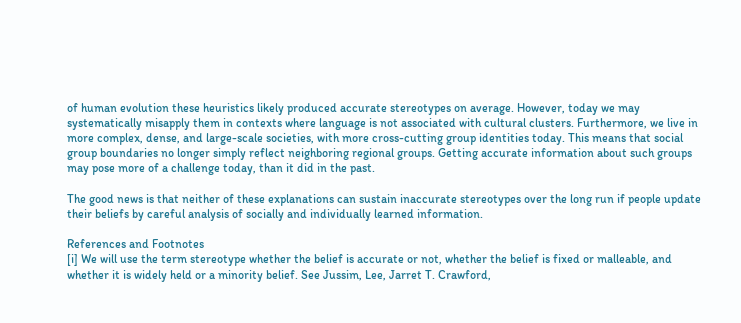of human evolution these heuristics likely produced accurate stereotypes on average. However, today we may systematically misapply them in contexts where language is not associated with cultural clusters. Furthermore, we live in more complex, dense, and large-scale societies, with more cross-cutting group identities today. This means that social group boundaries no longer simply reflect neighboring regional groups. Getting accurate information about such groups may pose more of a challenge today, than it did in the past.

The good news is that neither of these explanations can sustain inaccurate stereotypes over the long run if people update their beliefs by careful analysis of socially and individually learned information.

References and Footnotes
[i] We will use the term stereotype whether the belief is accurate or not, whether the belief is fixed or malleable, and whether it is widely held or a minority belief. See Jussim, Lee, Jarret T. Crawford,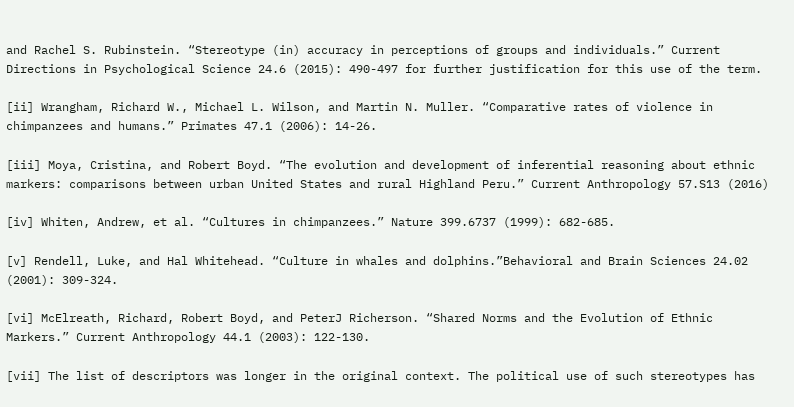and Rachel S. Rubinstein. “Stereotype (in) accuracy in perceptions of groups and individuals.” Current Directions in Psychological Science 24.6 (2015): 490-497 for further justification for this use of the term.

[ii] Wrangham, Richard W., Michael L. Wilson, and Martin N. Muller. “Comparative rates of violence in chimpanzees and humans.” Primates 47.1 (2006): 14-26.

[iii] Moya, Cristina, and Robert Boyd. “The evolution and development of inferential reasoning about ethnic markers: comparisons between urban United States and rural Highland Peru.” Current Anthropology 57.S13 (2016)

[iv] Whiten, Andrew, et al. “Cultures in chimpanzees.” Nature 399.6737 (1999): 682-685.

[v] Rendell, Luke, and Hal Whitehead. “Culture in whales and dolphins.”Behavioral and Brain Sciences 24.02 (2001): 309-324.

[vi] McElreath, Richard, Robert Boyd, and PeterJ Richerson. “Shared Norms and the Evolution of Ethnic Markers.” Current Anthropology 44.1 (2003): 122-130.

[vii] The list of descriptors was longer in the original context. The political use of such stereotypes has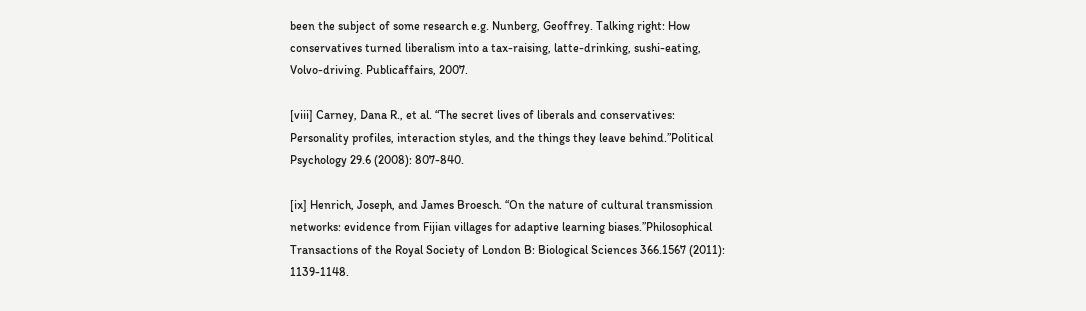been the subject of some research e.g. Nunberg, Geoffrey. Talking right: How conservatives turned liberalism into a tax-raising, latte-drinking, sushi-eating, Volvo-driving. Publicaffairs, 2007.

[viii] Carney, Dana R., et al. “The secret lives of liberals and conservatives: Personality profiles, interaction styles, and the things they leave behind.”Political Psychology 29.6 (2008): 807-840.

[ix] Henrich, Joseph, and James Broesch. “On the nature of cultural transmission networks: evidence from Fijian villages for adaptive learning biases.”Philosophical Transactions of the Royal Society of London B: Biological Sciences 366.1567 (2011): 1139-1148.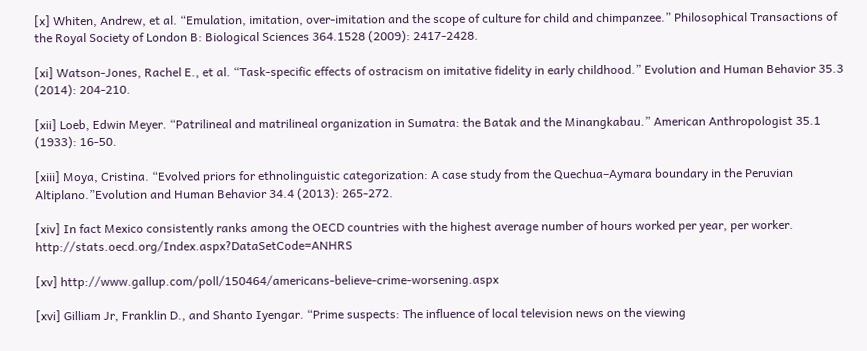[x] Whiten, Andrew, et al. “Emulation, imitation, over-imitation and the scope of culture for child and chimpanzee.” Philosophical Transactions of the Royal Society of London B: Biological Sciences 364.1528 (2009): 2417-2428.

[xi] Watson-Jones, Rachel E., et al. “Task-specific effects of ostracism on imitative fidelity in early childhood.” Evolution and Human Behavior 35.3 (2014): 204-210.

[xii] Loeb, Edwin Meyer. “Patrilineal and matrilineal organization in Sumatra: the Batak and the Minangkabau.” American Anthropologist 35.1 (1933): 16-50.

[xiii] Moya, Cristina. “Evolved priors for ethnolinguistic categorization: A case study from the Quechua–Aymara boundary in the Peruvian Altiplano.”Evolution and Human Behavior 34.4 (2013): 265-272.

[xiv] In fact Mexico consistently ranks among the OECD countries with the highest average number of hours worked per year, per worker. http://stats.oecd.org/Index.aspx?DataSetCode=ANHRS

[xv] http://www.gallup.com/poll/150464/americans-believe-crime-worsening.aspx

[xvi] Gilliam Jr, Franklin D., and Shanto Iyengar. “Prime suspects: The influence of local television news on the viewing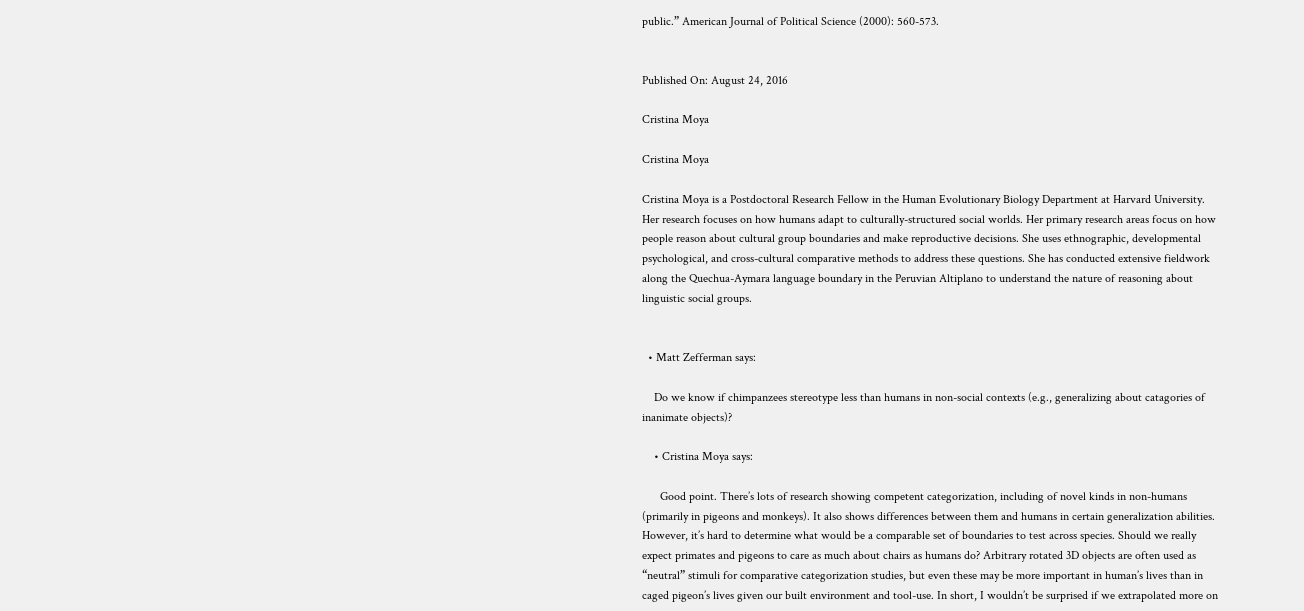public.” American Journal of Political Science (2000): 560-573.


Published On: August 24, 2016

Cristina Moya

Cristina Moya

Cristina Moya is a Postdoctoral Research Fellow in the Human Evolutionary Biology Department at Harvard University. Her research focuses on how humans adapt to culturally-structured social worlds. Her primary research areas focus on how people reason about cultural group boundaries and make reproductive decisions. She uses ethnographic, developmental psychological, and cross-cultural comparative methods to address these questions. She has conducted extensive fieldwork along the Quechua-Aymara language boundary in the Peruvian Altiplano to understand the nature of reasoning about linguistic social groups.


  • Matt Zefferman says:

    Do we know if chimpanzees stereotype less than humans in non-social contexts (e.g., generalizing about catagories of inanimate objects)?

    • Cristina Moya says:

      Good point. There’s lots of research showing competent categorization, including of novel kinds in non-humans (primarily in pigeons and monkeys). It also shows differences between them and humans in certain generalization abilities. However, it’s hard to determine what would be a comparable set of boundaries to test across species. Should we really expect primates and pigeons to care as much about chairs as humans do? Arbitrary rotated 3D objects are often used as “neutral” stimuli for comparative categorization studies, but even these may be more important in human’s lives than in caged pigeon’s lives given our built environment and tool-use. In short, I wouldn’t be surprised if we extrapolated more on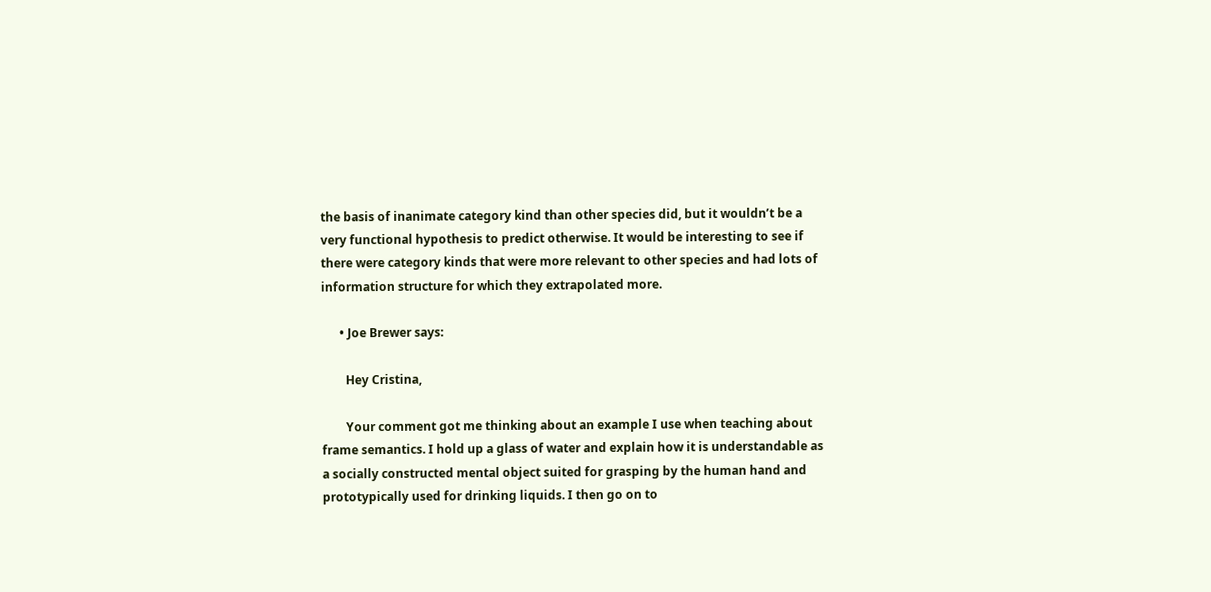the basis of inanimate category kind than other species did, but it wouldn’t be a very functional hypothesis to predict otherwise. It would be interesting to see if there were category kinds that were more relevant to other species and had lots of information structure for which they extrapolated more.

      • Joe Brewer says:

        Hey Cristina,

        Your comment got me thinking about an example I use when teaching about frame semantics. I hold up a glass of water and explain how it is understandable as a socially constructed mental object suited for grasping by the human hand and prototypically used for drinking liquids. I then go on to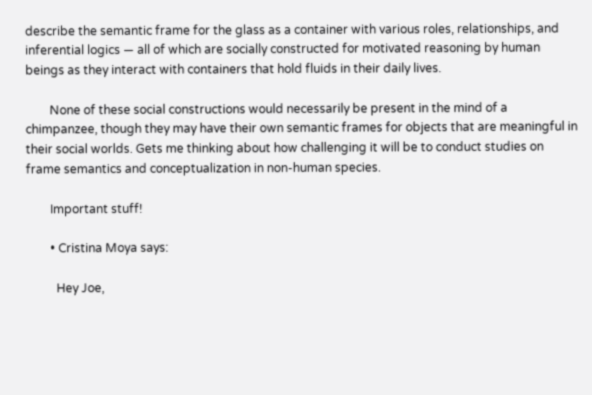describe the semantic frame for the glass as a container with various roles, relationships, and inferential logics — all of which are socially constructed for motivated reasoning by human beings as they interact with containers that hold fluids in their daily lives.

        None of these social constructions would necessarily be present in the mind of a chimpanzee, though they may have their own semantic frames for objects that are meaningful in their social worlds. Gets me thinking about how challenging it will be to conduct studies on frame semantics and conceptualization in non-human species.

        Important stuff!

        • Cristina Moya says:

          Hey Joe,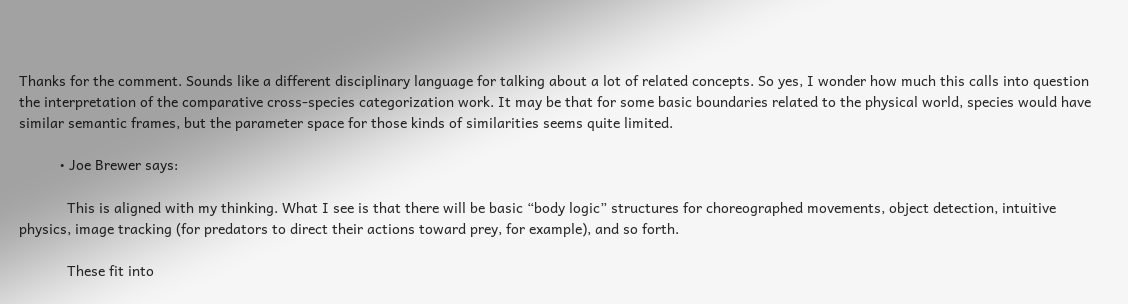Thanks for the comment. Sounds like a different disciplinary language for talking about a lot of related concepts. So yes, I wonder how much this calls into question the interpretation of the comparative cross-species categorization work. It may be that for some basic boundaries related to the physical world, species would have similar semantic frames, but the parameter space for those kinds of similarities seems quite limited.

          • Joe Brewer says:

            This is aligned with my thinking. What I see is that there will be basic “body logic” structures for choreographed movements, object detection, intuitive physics, image tracking (for predators to direct their actions toward prey, for example), and so forth.

            These fit into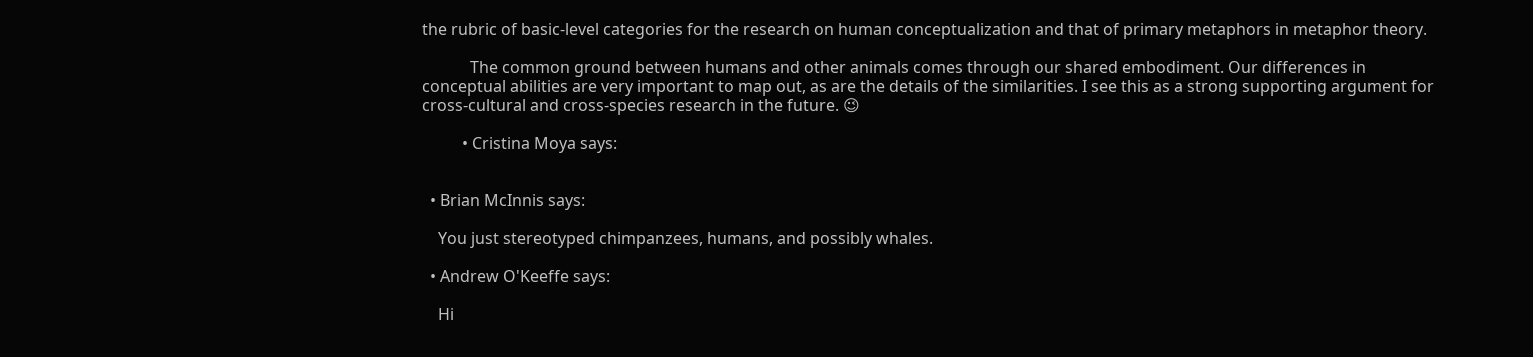the rubric of basic-level categories for the research on human conceptualization and that of primary metaphors in metaphor theory.

            The common ground between humans and other animals comes through our shared embodiment. Our differences in conceptual abilities are very important to map out, as are the details of the similarities. I see this as a strong supporting argument for cross-cultural and cross-species research in the future. 😉

          • Cristina Moya says:


  • Brian McInnis says:

    You just stereotyped chimpanzees, humans, and possibly whales.

  • Andrew O'Keeffe says:

    Hi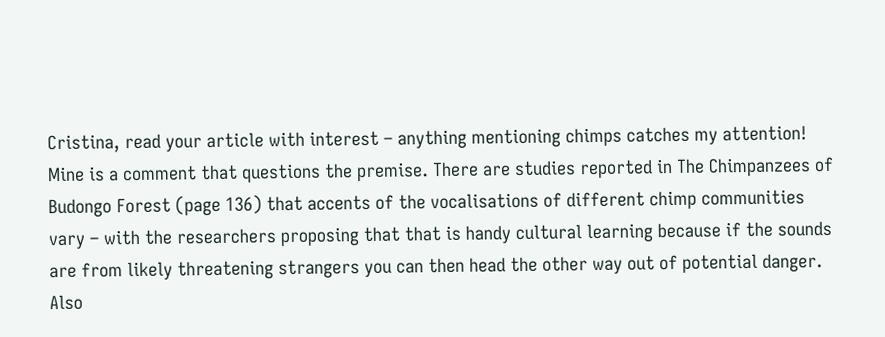Cristina, read your article with interest – anything mentioning chimps catches my attention! Mine is a comment that questions the premise. There are studies reported in The Chimpanzees of Budongo Forest (page 136) that accents of the vocalisations of different chimp communities vary – with the researchers proposing that that is handy cultural learning because if the sounds are from likely threatening strangers you can then head the other way out of potential danger. Also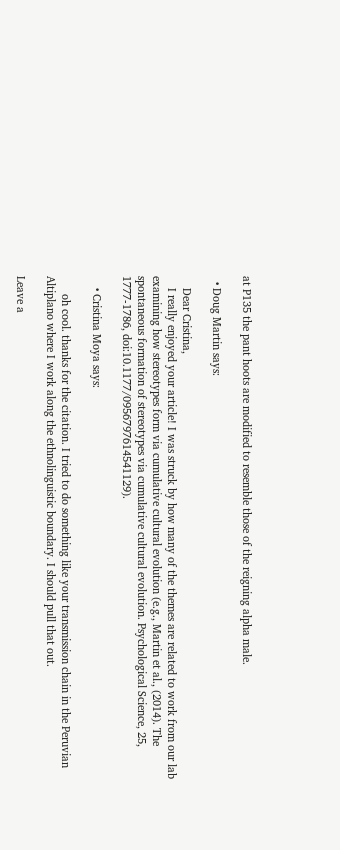at P135 the pant hoots are modified to resemble those of the reigning alpha male.

  • Doug Martin says:

    Dear Cristina,
    I really enjoyed your article! I was struck by how many of the themes are related to work from our lab examining how stereotypes form via cumulative cultural evolution (e.g., Martin et al., (2014). The spontaneous formation of stereotypes via cumulative cultural evolution. Psychological Science, 25, 1777-1786, doi:10.1177/0956797614541129).

    • Cristina Moya says:

      oh cool. thanks for the citation. I tried to do something like your transmission chain in the Peruvian Altiplano where I work along the ethnolinguistic boundary. I should pull that out.

Leave a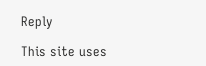Reply

This site uses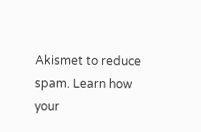Akismet to reduce spam. Learn how your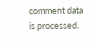comment data is processed.